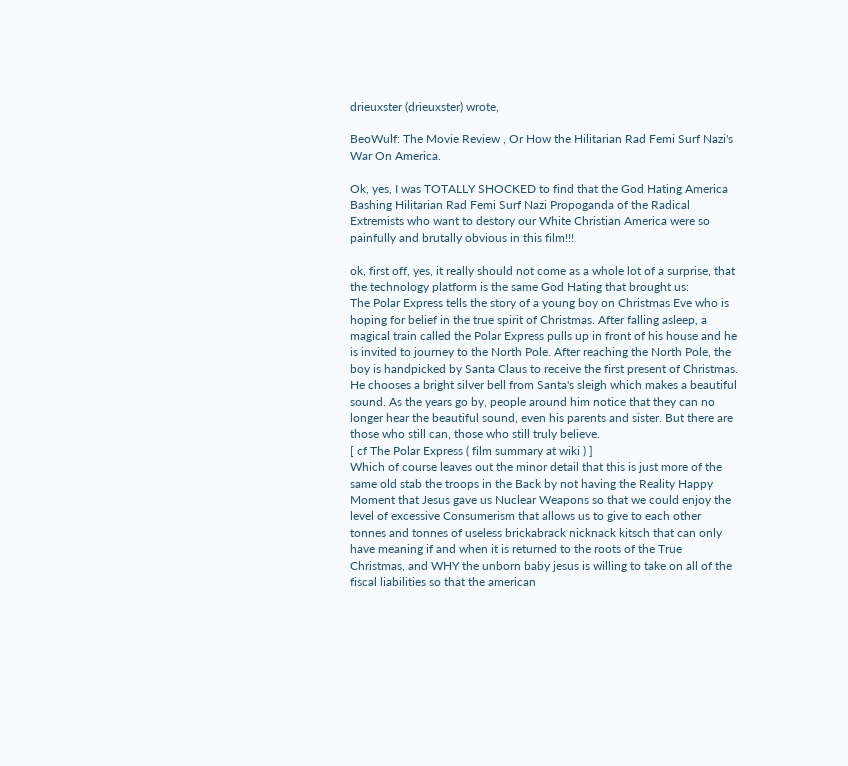drieuxster (drieuxster) wrote,

BeoWulf: The Movie Review , Or How the Hilitarian Rad Femi Surf Nazi's War On America.

Ok, yes, I was TOTALLY SHOCKED to find that the God Hating America Bashing Hilitarian Rad Femi Surf Nazi Propoganda of the Radical Extremists who want to destory our White Christian America were so painfully and brutally obvious in this film!!!

ok, first off, yes, it really should not come as a whole lot of a surprise, that the technology platform is the same God Hating that brought us:
The Polar Express tells the story of a young boy on Christmas Eve who is hoping for belief in the true spirit of Christmas. After falling asleep, a magical train called the Polar Express pulls up in front of his house and he is invited to journey to the North Pole. After reaching the North Pole, the boy is handpicked by Santa Claus to receive the first present of Christmas. He chooses a bright silver bell from Santa's sleigh which makes a beautiful sound. As the years go by, people around him notice that they can no longer hear the beautiful sound, even his parents and sister. But there are those who still can, those who still truly believe.
[ cf The Polar Express ( film summary at wiki ) ]
Which of course leaves out the minor detail that this is just more of the same old stab the troops in the Back by not having the Reality Happy Moment that Jesus gave us Nuclear Weapons so that we could enjoy the level of excessive Consumerism that allows us to give to each other tonnes and tonnes of useless brickabrack nicknack kitsch that can only have meaning if and when it is returned to the roots of the True Christmas, and WHY the unborn baby jesus is willing to take on all of the fiscal liabilities so that the american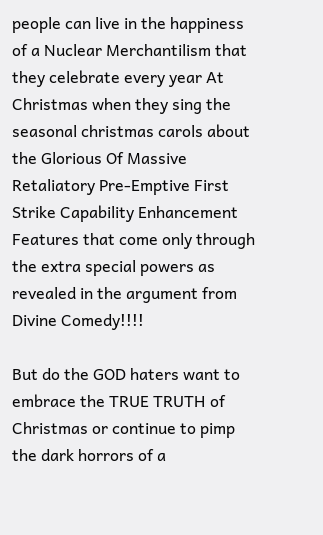people can live in the happiness of a Nuclear Merchantilism that they celebrate every year At Christmas when they sing the seasonal christmas carols about the Glorious Of Massive Retaliatory Pre-Emptive First Strike Capability Enhancement Features that come only through the extra special powers as revealed in the argument from Divine Comedy!!!!

But do the GOD haters want to embrace the TRUE TRUTH of Christmas or continue to pimp the dark horrors of a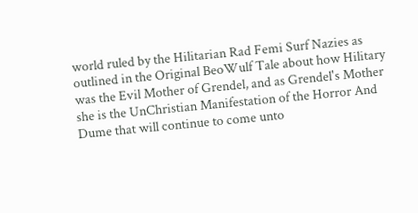world ruled by the Hilitarian Rad Femi Surf Nazies as outlined in the Original BeoWulf Tale about how Hilitary was the Evil Mother of Grendel, and as Grendel's Mother she is the UnChristian Manifestation of the Horror And Dume that will continue to come unto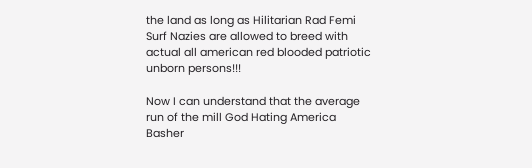the land as long as Hilitarian Rad Femi Surf Nazies are allowed to breed with actual all american red blooded patriotic unborn persons!!!

Now I can understand that the average run of the mill God Hating America Basher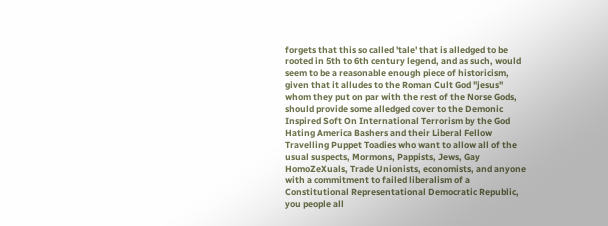forgets that this so called 'tale' that is alledged to be rooted in 5th to 6th century legend, and as such, would seem to be a reasonable enough piece of historicism, given that it alludes to the Roman Cult God "jesus" whom they put on par with the rest of the Norse Gods, should provide some alledged cover to the Demonic Inspired Soft On International Terrorism by the God Hating America Bashers and their Liberal Fellow Travelling Puppet Toadies who want to allow all of the usual suspects, Mormons, Pappists, Jews, Gay HomoZeXuals, Trade Unionists, economists, and anyone with a commitment to failed liberalism of a Constitutional Representational Democratic Republic, you people all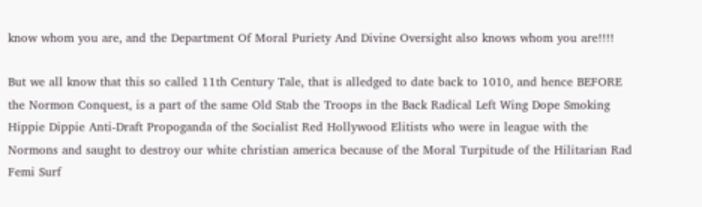know whom you are, and the Department Of Moral Puriety And Divine Oversight also knows whom you are!!!!

But we all know that this so called 11th Century Tale, that is alledged to date back to 1010, and hence BEFORE the Normon Conquest, is a part of the same Old Stab the Troops in the Back Radical Left Wing Dope Smoking Hippie Dippie Anti-Draft Propoganda of the Socialist Red Hollywood Elitists who were in league with the Normons and saught to destroy our white christian america because of the Moral Turpitude of the Hilitarian Rad Femi Surf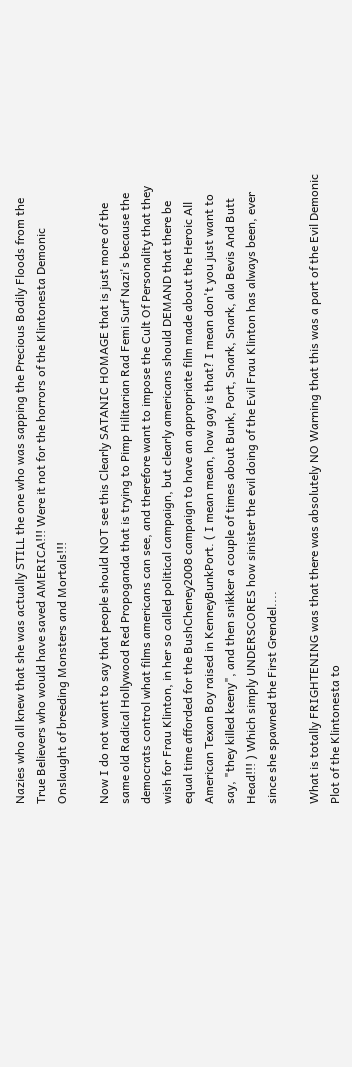Nazies who all knew that she was actually STILL the one who was sapping the Precious Bodily Floods from the True Believers who would have saved AMERICA!!! Were it not for the horrors of the Klintonesta Demonic Onslaught of breeding Monsters and Mortals!!!

Now I do not want to say that people should NOT see this Clearly SATANIC HOMAGE that is just more of the same old Radical Hollywood Red Propoganda that is trying to Pimp Hilitarian Rad Femi Surf Nazi's because the democrats control what films americans can see, and therefore want to impose the Cult Of Personality that they wish for Frau Klinton, in her so called political campaign, but clearly americans should DEMAND that there be equal time afforded for the BushCheney2008 campaign to have an appropriate film made about the Heroic All American Texan Boy raised in KenneyBunkPort. ( I mean mean, how gay is that? I mean don't you just want to say, "they killed keeny", and then snikker a couple of times about Bunk, Port, Snark, Snark, ala Bevis And Butt Head!!! ) Which simply UNDERSCORES how sinister the evil doing of the Evil Frau Klinton has always been, ever since she spawned the First Grendel....

What is totally FRIGHTENING was that there was absolutely NO Warning that this was a part of the Evil Demonic Plot of the Klintonesta to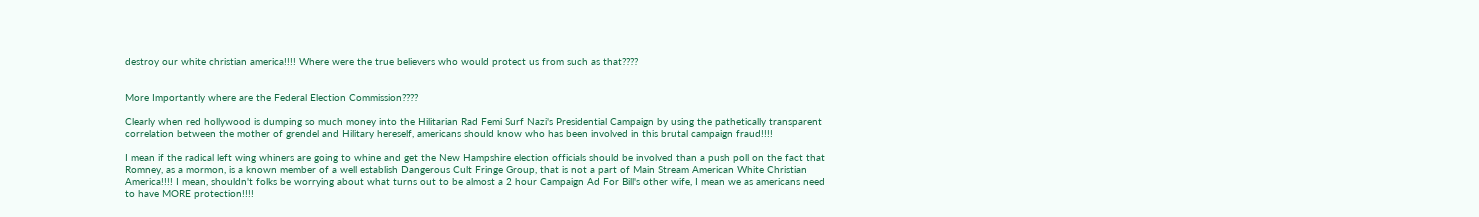destroy our white christian america!!!! Where were the true believers who would protect us from such as that????


More Importantly where are the Federal Election Commission????

Clearly when red hollywood is dumping so much money into the Hilitarian Rad Femi Surf Nazi's Presidential Campaign by using the pathetically transparent correlation between the mother of grendel and Hilitary hereself, americans should know who has been involved in this brutal campaign fraud!!!!

I mean if the radical left wing whiners are going to whine and get the New Hampshire election officials should be involved than a push poll on the fact that Romney, as a mormon, is a known member of a well establish Dangerous Cult Fringe Group, that is not a part of Main Stream American White Christian America!!!! I mean, shouldn't folks be worrying about what turns out to be almost a 2 hour Campaign Ad For Bill's other wife, I mean we as americans need to have MORE protection!!!!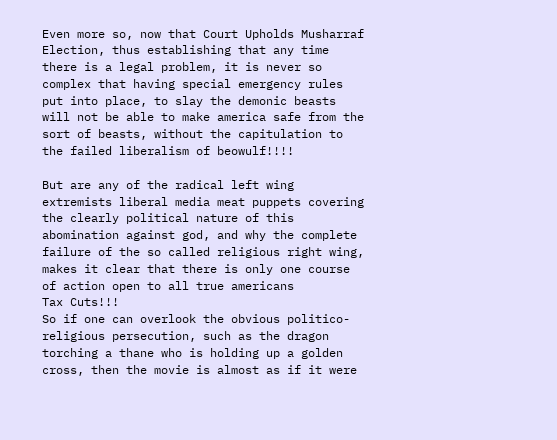Even more so, now that Court Upholds Musharraf Election, thus establishing that any time there is a legal problem, it is never so complex that having special emergency rules put into place, to slay the demonic beasts will not be able to make america safe from the sort of beasts, without the capitulation to the failed liberalism of beowulf!!!!

But are any of the radical left wing extremists liberal media meat puppets covering the clearly political nature of this abomination against god, and why the complete failure of the so called religious right wing, makes it clear that there is only one course of action open to all true americans
Tax Cuts!!!
So if one can overlook the obvious politico-religious persecution, such as the dragon torching a thane who is holding up a golden cross, then the movie is almost as if it were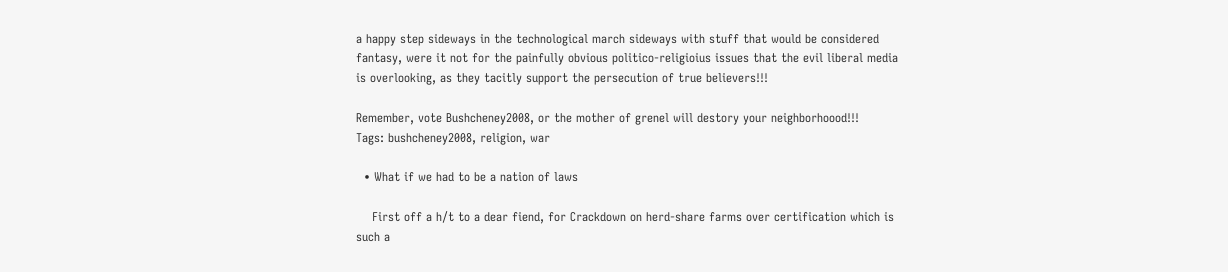a happy step sideways in the technological march sideways with stuff that would be considered fantasy, were it not for the painfully obvious politico-religioius issues that the evil liberal media is overlooking, as they tacitly support the persecution of true believers!!!

Remember, vote Bushcheney2008, or the mother of grenel will destory your neighborhoood!!!
Tags: bushcheney2008, religion, war

  • What if we had to be a nation of laws

    First off a h/t to a dear fiend, for Crackdown on herd-share farms over certification which is such a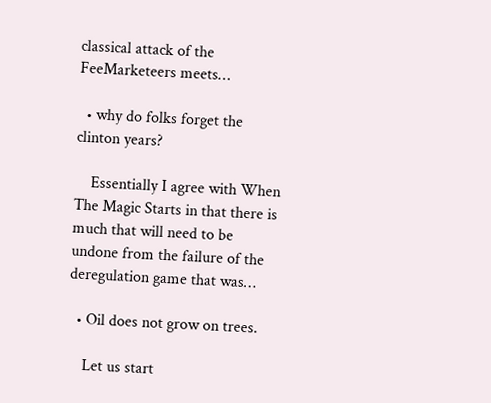classical attack of the FeeMarketeers meets…

  • why do folks forget the clinton years?

    Essentially I agree with When The Magic Starts in that there is much that will need to be undone from the failure of the deregulation game that was…

  • Oil does not grow on trees.

    Let us start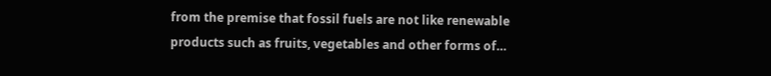from the premise that fossil fuels are not like renewable products such as fruits, vegetables and other forms of…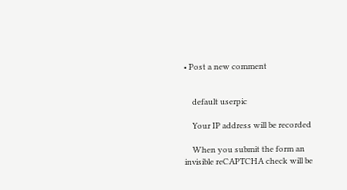• Post a new comment


    default userpic

    Your IP address will be recorded

    When you submit the form an invisible reCAPTCHA check will be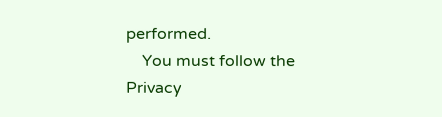performed.
    You must follow the Privacy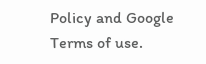Policy and Google Terms of use.